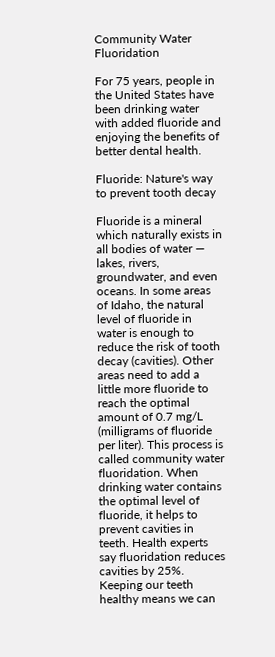Community Water Fluoridation

For 75 years, people in the United States have been drinking water with added fluoride and enjoying the benefits of better dental health.

Fluoride: Nature's way to prevent tooth decay

Fluoride is a mineral which naturally exists in all bodies of water — lakes, rivers, groundwater, and even oceans. In some areas of Idaho, the natural level of fluoride in water is enough to reduce the risk of tooth decay (cavities). Other areas need to add a little more fluoride to reach the optimal amount of 0.7 mg/L (milligrams of fluoride per liter). This process is called community water fluoridation. When drinking water contains the optimal level of fluoride, it helps to prevent cavities in teeth. Health experts say fluoridation reduces cavities by 25%. Keeping our teeth healthy means we can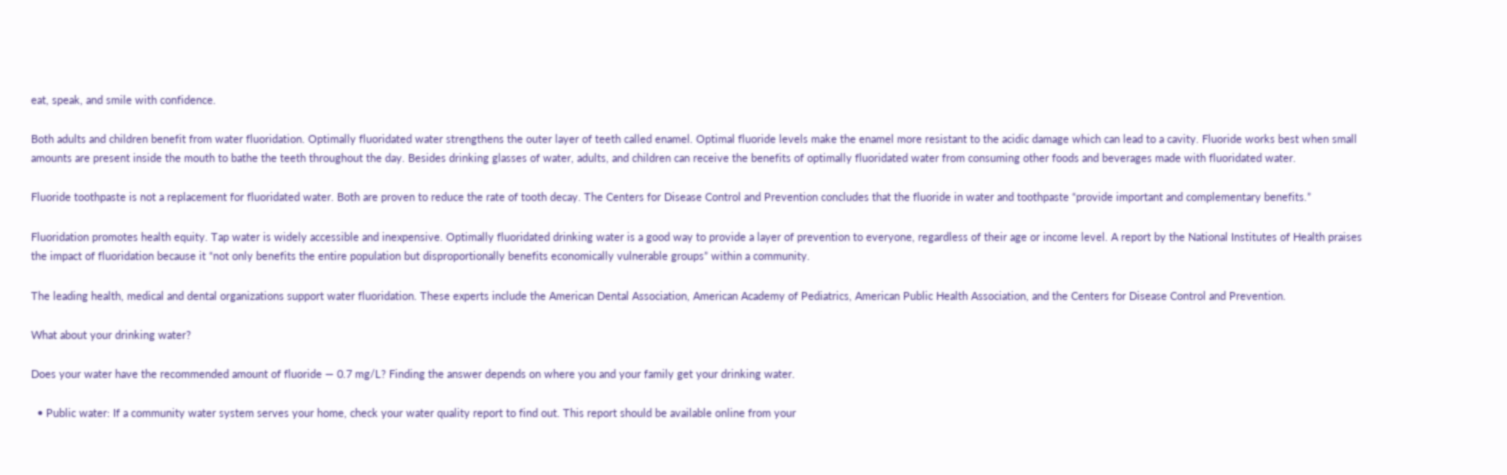eat, speak, and smile with confidence.

Both adults and children benefit from water fluoridation. Optimally fluoridated water strengthens the outer layer of teeth called enamel. Optimal fluoride levels make the enamel more resistant to the acidic damage which can lead to a cavity. Fluoride works best when small amounts are present inside the mouth to bathe the teeth throughout the day. Besides drinking glasses of water, adults, and children can receive the benefits of optimally fluoridated water from consuming other foods and beverages made with fluoridated water.

Fluoride toothpaste is not a replacement for fluoridated water. Both are proven to reduce the rate of tooth decay. The Centers for Disease Control and Prevention concludes that the fluoride in water and toothpaste “provide important and complementary benefits.”

Fluoridation promotes health equity. Tap water is widely accessible and inexpensive. Optimally fluoridated drinking water is a good way to provide a layer of prevention to everyone, regardless of their age or income level. A report by the National Institutes of Health praises the impact of fluoridation because it “not only benefits the entire population but disproportionally benefits economically vulnerable groups” within a community.

The leading health, medical and dental organizations support water fluoridation. These experts include the American Dental Association, American Academy of Pediatrics, American Public Health Association, and the Centers for Disease Control and Prevention.

What about your drinking water?

Does your water have the recommended amount of fluoride — 0.7 mg/L? Finding the answer depends on where you and your family get your drinking water.

  • Public water: If a community water system serves your home, check your water quality report to find out. This report should be available online from your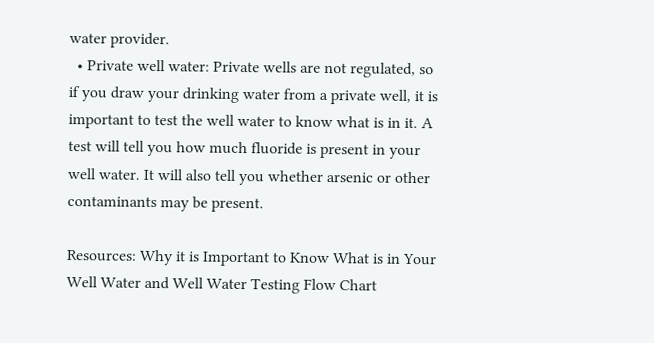water provider.
  • Private well water: Private wells are not regulated, so if you draw your drinking water from a private well, it is important to test the well water to know what is in it. A test will tell you how much fluoride is present in your well water. It will also tell you whether arsenic or other contaminants may be present.

Resources: Why it is Important to Know What is in Your Well Water and Well Water Testing Flow Chart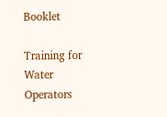Booklet

Training for Water Operators